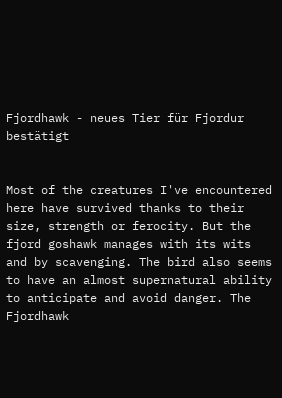Fjordhawk - neues Tier für Fjordur bestätigt


Most of the creatures I've encountered here have survived thanks to their size, strength or ferocity. But the fjord goshawk manages with its wits and by scavenging. The bird also seems to have an almost supernatural ability to anticipate and avoid danger. The Fjordhawk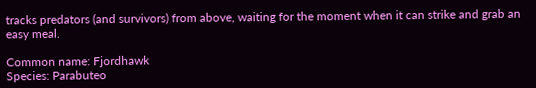tracks predators (and survivors) from above, waiting for the moment when it can strike and grab an easy meal.

Common name: Fjordhawk
Species: Parabuteo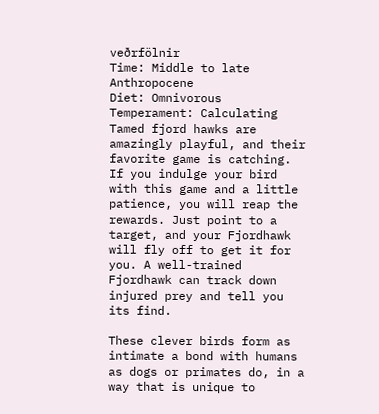veðrfölnir
Time: Middle to late Anthropocene
Diet: Omnivorous
Temperament: Calculating
Tamed fjord hawks are amazingly playful, and their favorite game is catching. If you indulge your bird with this game and a little patience, you will reap the rewards. Just point to a target, and your Fjordhawk will fly off to get it for you. A well-trained Fjordhawk can track down injured prey and tell you its find.

These clever birds form as intimate a bond with humans as dogs or primates do, in a way that is unique to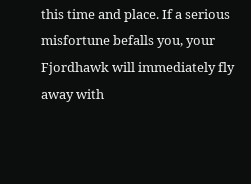this time and place. If a serious misfortune befalls you, your Fjordhawk will immediately fly away with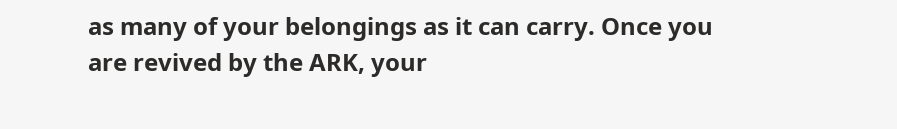as many of your belongings as it can carry. Once you are revived by the ARK, your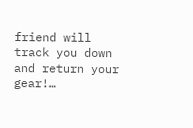friend will track you down and return your gear!…